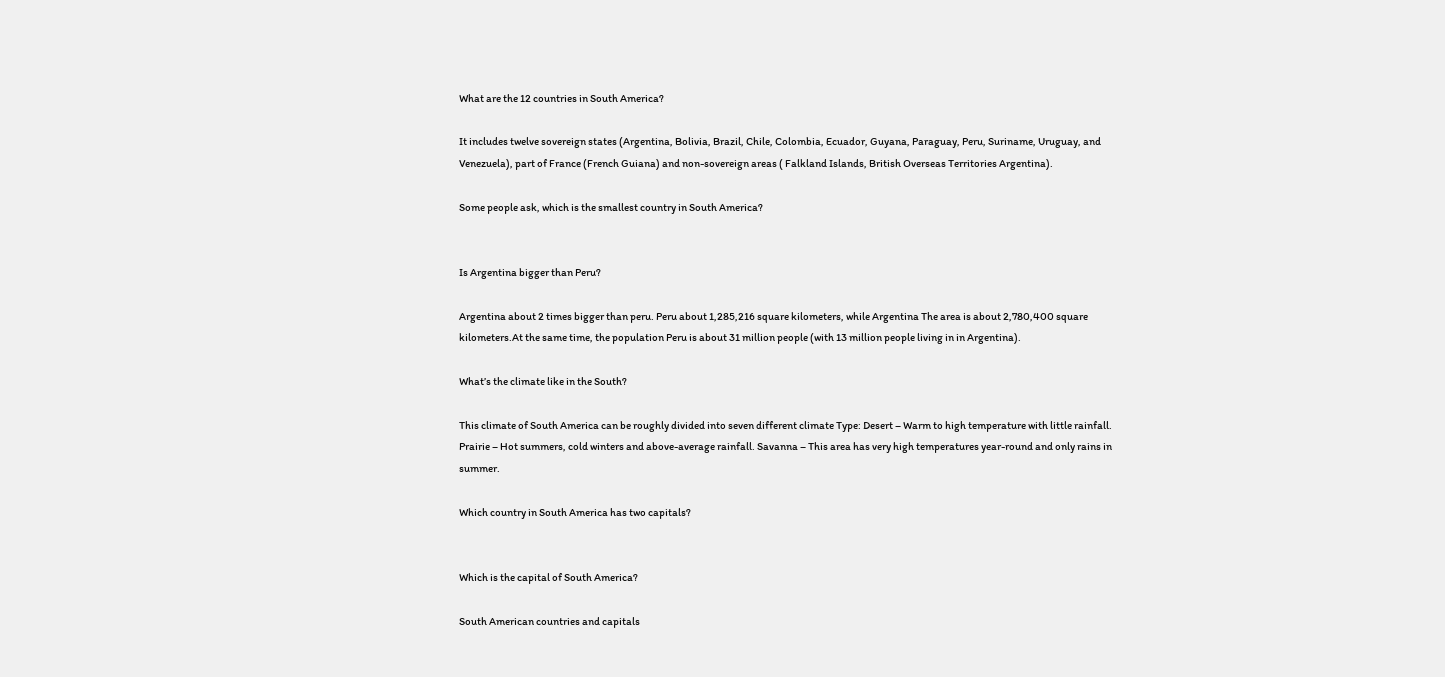What are the 12 countries in South America?

It includes twelve sovereign states (Argentina, Bolivia, Brazil, Chile, Colombia, Ecuador, Guyana, Paraguay, Peru, Suriname, Uruguay, and Venezuela), part of France (French Guiana) and non-sovereign areas ( Falkland Islands, British Overseas Territories Argentina).

Some people ask, which is the smallest country in South America?


Is Argentina bigger than Peru?

Argentina about 2 times bigger than peru. Peru about 1,285,216 square kilometers, while Argentina The area is about 2,780,400 square kilometers.At the same time, the population Peru is about 31 million people (with 13 million people living in in Argentina).

What’s the climate like in the South?

This climate of South America can be roughly divided into seven different climate Type: Desert – Warm to high temperature with little rainfall. Prairie – Hot summers, cold winters and above-average rainfall. Savanna – This area has very high temperatures year-round and only rains in summer.

Which country in South America has two capitals?


Which is the capital of South America?

South American countries and capitals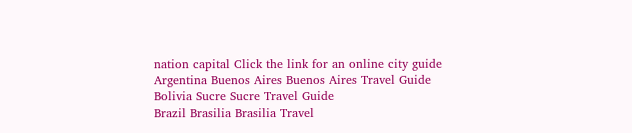nation capital Click the link for an online city guide
Argentina Buenos Aires Buenos Aires Travel Guide
Bolivia Sucre Sucre Travel Guide
Brazil Brasilia Brasilia Travel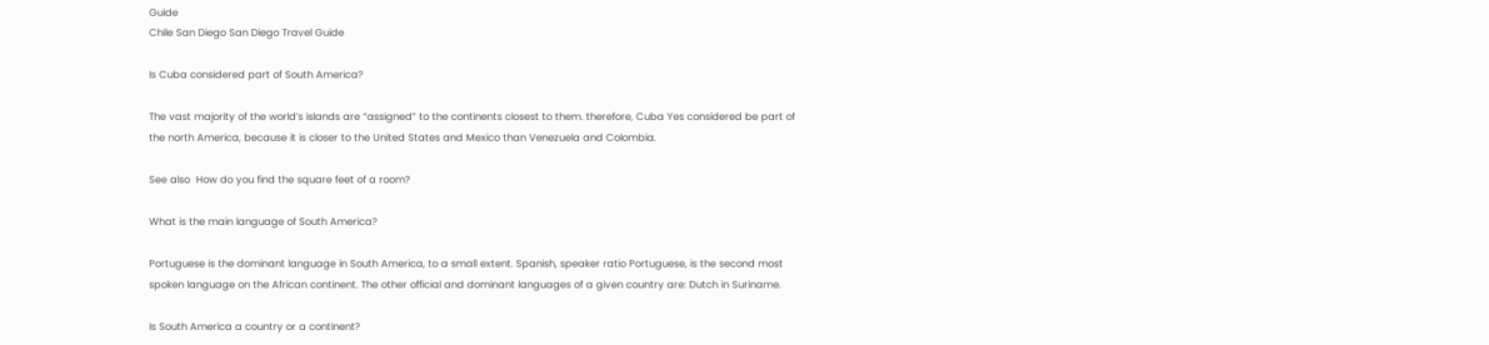Guide
Chile San Diego San Diego Travel Guide

Is Cuba considered part of South America?

The vast majority of the world’s islands are “assigned” to the continents closest to them. therefore, Cuba Yes considered be part of the north America, because it is closer to the United States and Mexico than Venezuela and Colombia.

See also  How do you find the square feet of a room?

What is the main language of South America?

Portuguese is the dominant language in South America, to a small extent. Spanish, speaker ratio Portuguese, is the second most spoken language on the African continent. The other official and dominant languages of a given country are: Dutch in Suriname.

Is South America a country or a continent?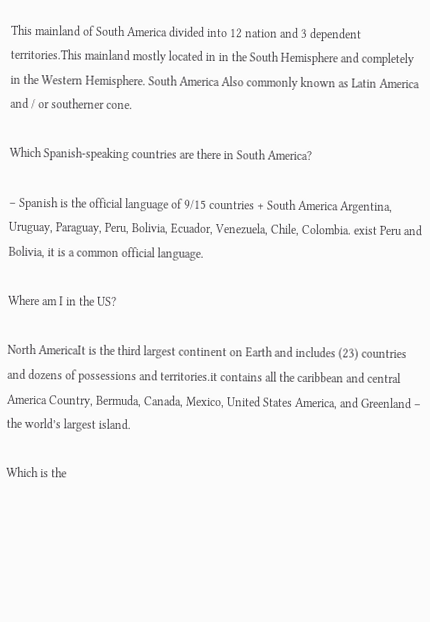This mainland of South America divided into 12 nation and 3 dependent territories.This mainland mostly located in in the South Hemisphere and completely in the Western Hemisphere. South America Also commonly known as Latin America and / or southerner cone.

Which Spanish-speaking countries are there in South America?

– Spanish is the official language of 9/15 countries + South America Argentina, Uruguay, Paraguay, Peru, Bolivia, Ecuador, Venezuela, Chile, Colombia. exist Peru and Bolivia, it is a common official language.

Where am I in the US?

North AmericaIt is the third largest continent on Earth and includes (23) countries and dozens of possessions and territories.it contains all the caribbean and central America Country, Bermuda, Canada, Mexico, United States America, and Greenland – the world’s largest island.

Which is the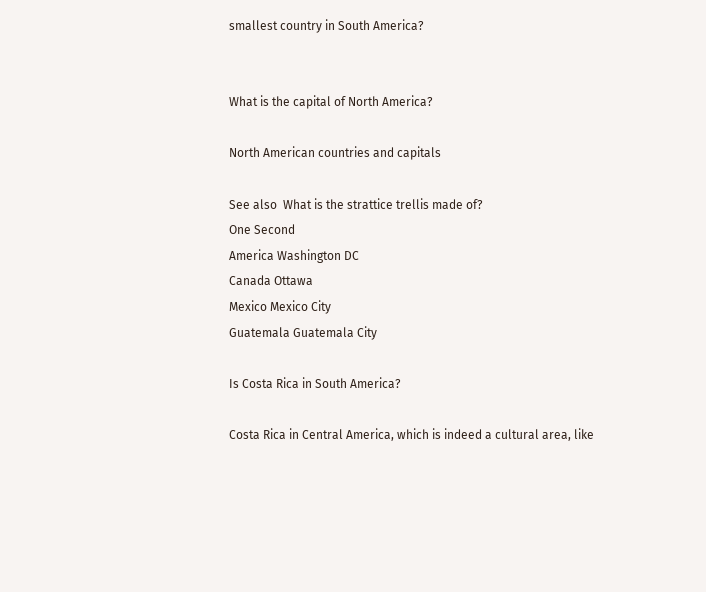smallest country in South America?


What is the capital of North America?

North American countries and capitals

See also  What is the strattice trellis made of?
One Second
America Washington DC
Canada Ottawa
Mexico Mexico City
Guatemala Guatemala City

Is Costa Rica in South America?

Costa Rica in Central America, which is indeed a cultural area, like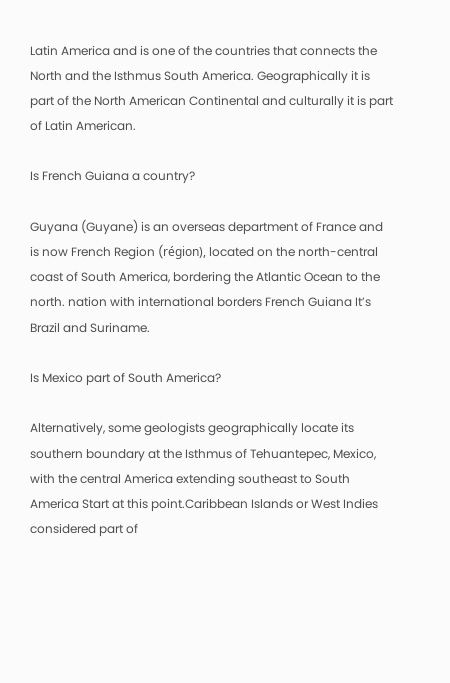Latin America and is one of the countries that connects the North and the Isthmus South America. Geographically it is part of the North American Continental and culturally it is part of Latin American.

Is French Guiana a country?

Guyana (Guyane) is an overseas department of France and is now French Region (région), located on the north-central coast of South America, bordering the Atlantic Ocean to the north. nation with international borders French Guiana It’s Brazil and Suriname.

Is Mexico part of South America?

Alternatively, some geologists geographically locate its southern boundary at the Isthmus of Tehuantepec, Mexico, with the central America extending southeast to South America Start at this point.Caribbean Islands or West Indies considered part of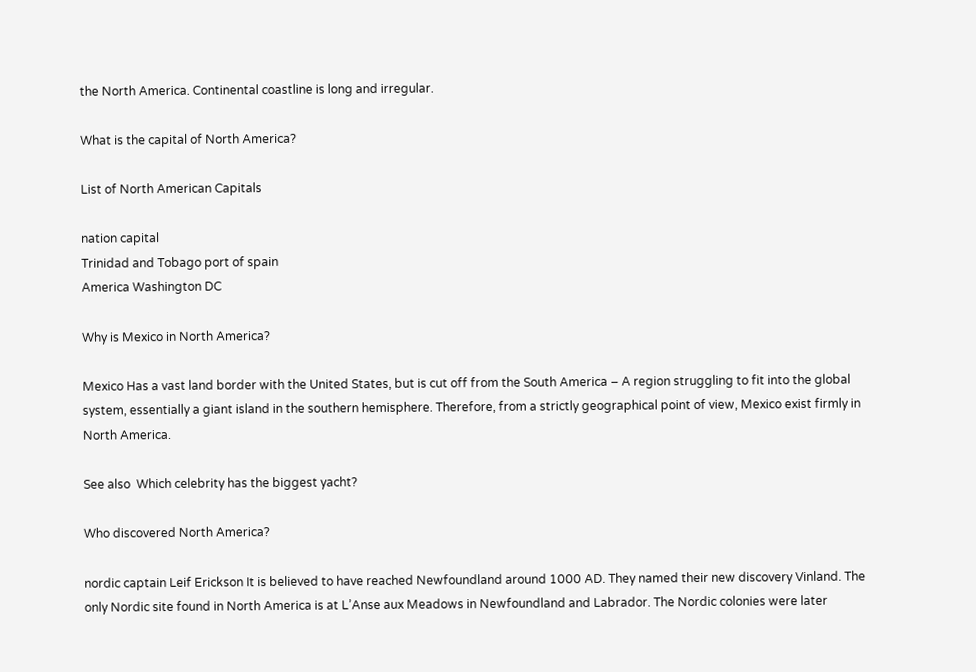the North America. Continental coastline is long and irregular.

What is the capital of North America?

List of North American Capitals

nation capital
Trinidad and Tobago port of spain
America Washington DC

Why is Mexico in North America?

Mexico Has a vast land border with the United States, but is cut off from the South America – A region struggling to fit into the global system, essentially a giant island in the southern hemisphere. Therefore, from a strictly geographical point of view, Mexico exist firmly in North America.

See also  Which celebrity has the biggest yacht?

Who discovered North America?

nordic captain Leif Erickson It is believed to have reached Newfoundland around 1000 AD. They named their new discovery Vinland. The only Nordic site found in North America is at L’Anse aux Meadows in Newfoundland and Labrador. The Nordic colonies were later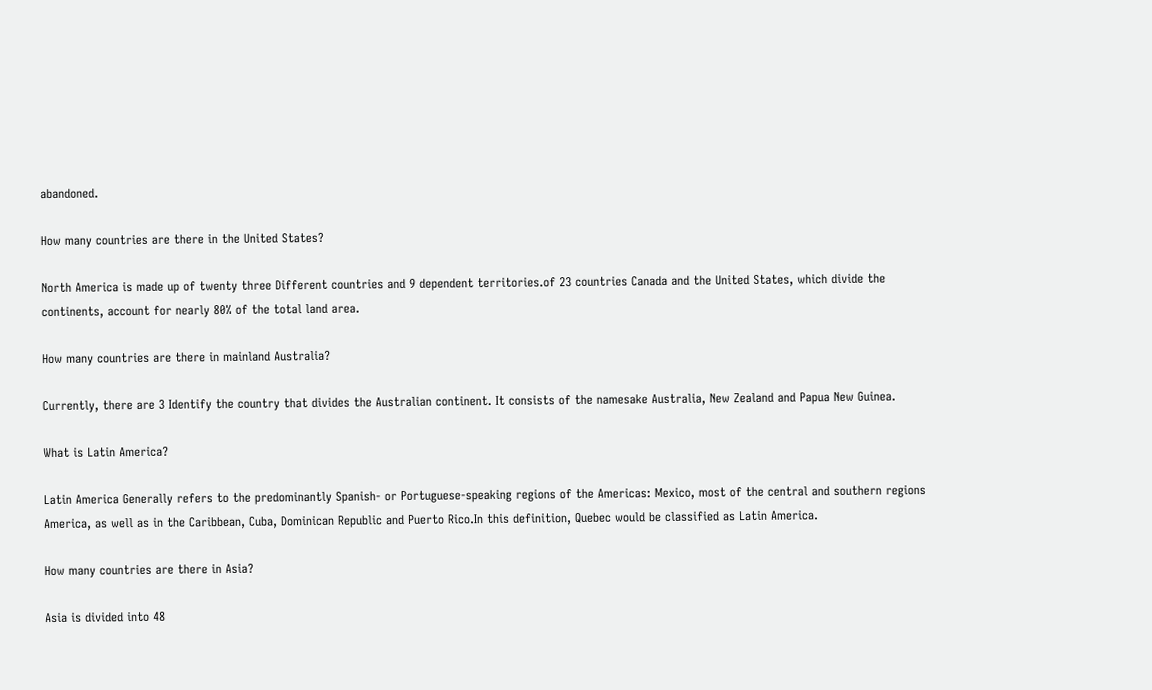abandoned.

How many countries are there in the United States?

North America is made up of twenty three Different countries and 9 dependent territories.of 23 countries Canada and the United States, which divide the continents, account for nearly 80% of the total land area.

How many countries are there in mainland Australia?

Currently, there are 3 Identify the country that divides the Australian continent. It consists of the namesake Australia, New Zealand and Papua New Guinea.

What is Latin America?

Latin America Generally refers to the predominantly Spanish- or Portuguese-speaking regions of the Americas: Mexico, most of the central and southern regions America, as well as in the Caribbean, Cuba, Dominican Republic and Puerto Rico.In this definition, Quebec would be classified as Latin America.

How many countries are there in Asia?

Asia is divided into 48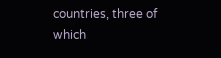countries, three of which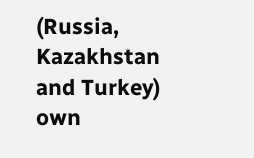(Russia, Kazakhstan and Turkey) own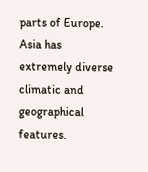parts of Europe. Asia has extremely diverse climatic and geographical features.